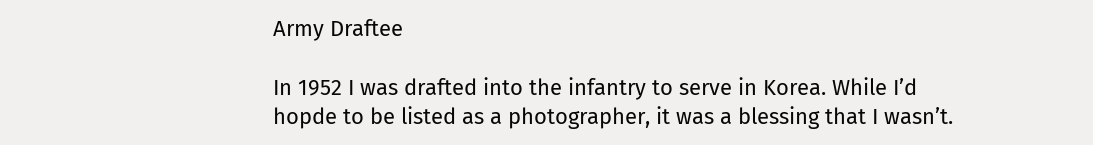Army Draftee

In 1952 I was drafted into the infantry to serve in Korea. While I’d hopde to be listed as a photographer, it was a blessing that I wasn’t.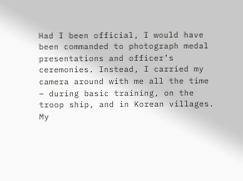Had I been official, I would have been commanded to photograph medal presentations and officer’s ceremonies. Instead, I carried my camera around with me all the time – during basic training, on the troop ship, and in Korean villages. My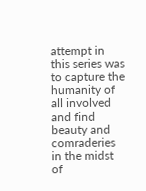attempt in this series was to capture the humanity of all involved and find beauty and comraderies in the midst of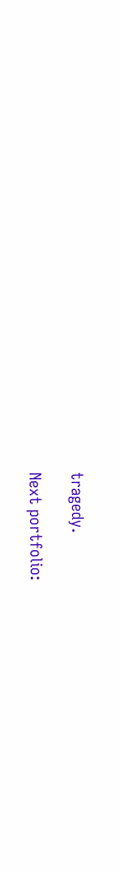tragedy.

Next portfolio: